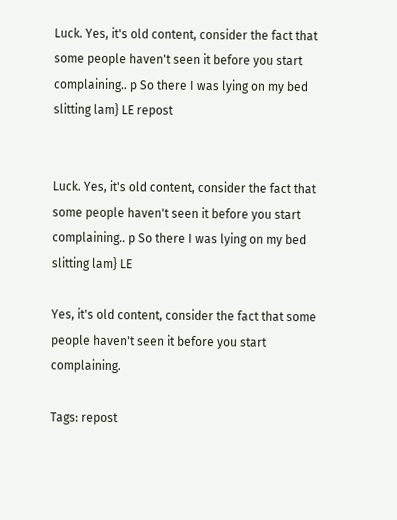Luck. Yes, it's old content, consider the fact that some people haven't seen it before you start complaining.. p So there I was lying on my bed slitting lam} LE repost


Luck. Yes, it's old content, consider the fact that some people haven't seen it before you start complaining.. p So there I was lying on my bed slitting lam} LE

Yes, it's old content, consider the fact that some people haven't seen it before you start complaining.

Tags: repost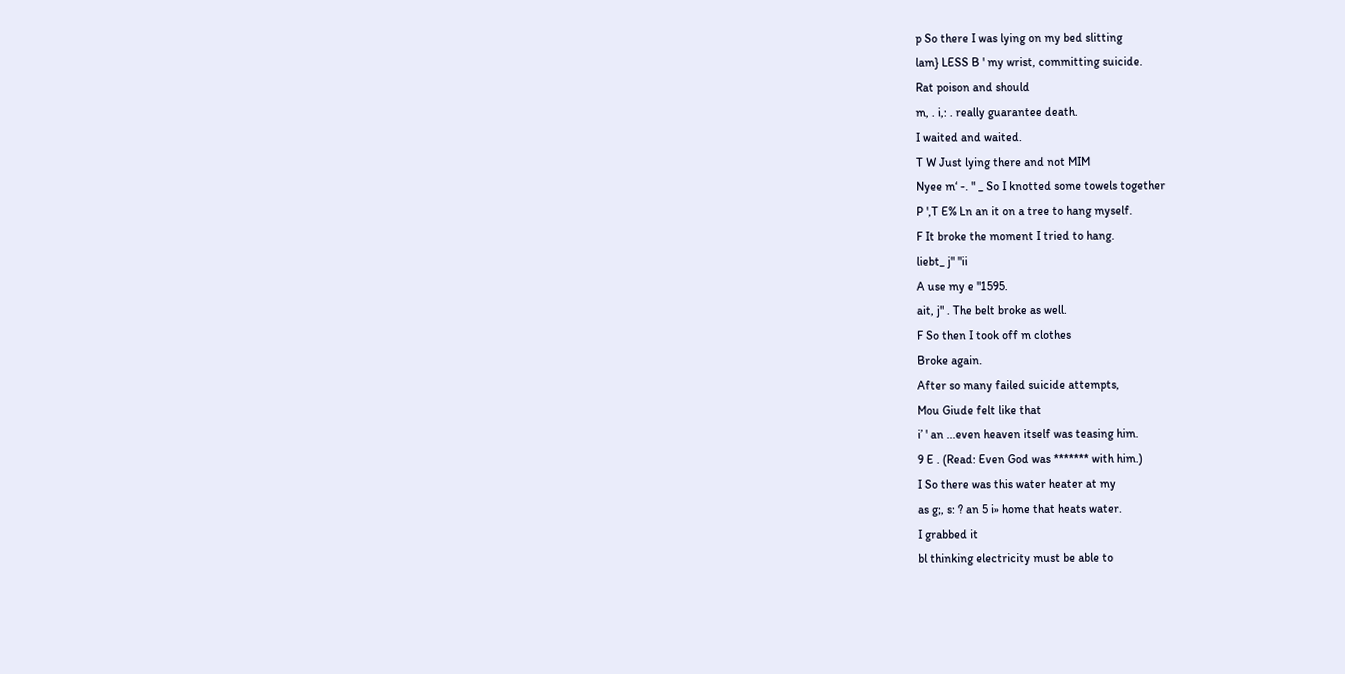p So there I was lying on my bed slitting
lam} LESS B ' my wrist, committing suicide.
Rat poison and should
m, . i,: . really guarantee death.
I waited and waited.
T W Just lying there and not MIM
Nyee m‘ -. " _ So I knotted some towels together
P ',T E% Ln an it on a tree to hang myself.
F It broke the moment I tried to hang.
liebt_ j" "ii
A use my e "1595.
ait, j" . The belt broke as well.
F So then I took off m clothes
Broke again.
After so many failed suicide attempts,
Mou Giude felt like that
i’ ' an ...even heaven itself was teasing him.
9 E . (Read: Even God was ******* with him.)
I So there was this water heater at my
as g;, s: ? an 5 i» home that heats water.
I grabbed it
bl thinking electricity must be able to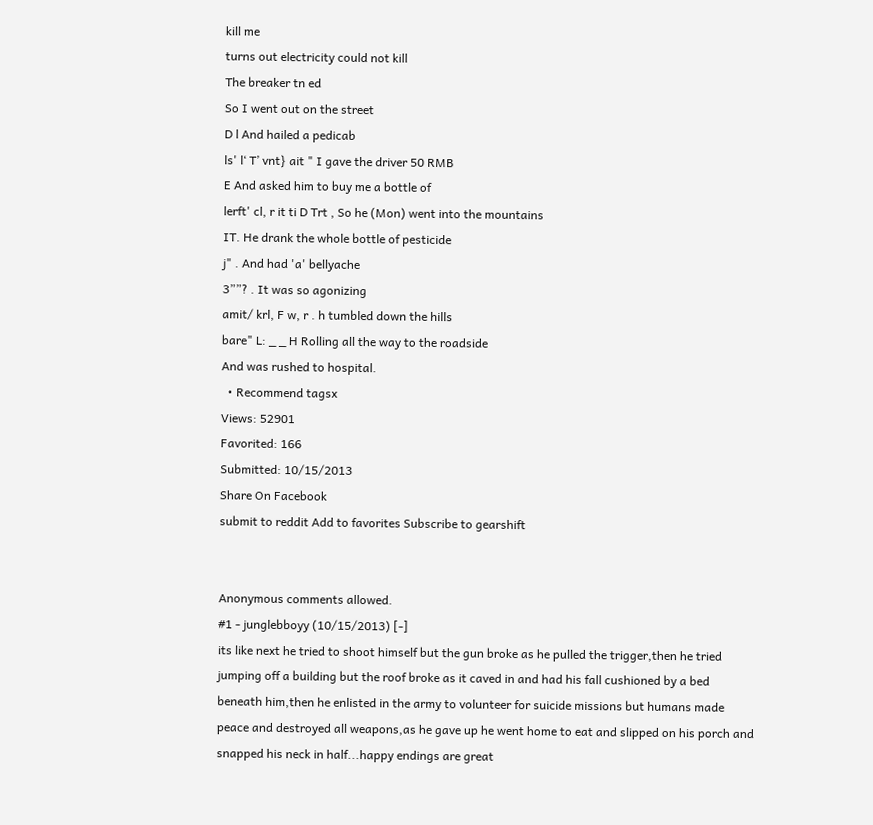kill me
turns out electricity could not kill
The breaker tn ed
So I went out on the street
D l And hailed a pedicab
ls' l‘ T’ vnt} ait " I gave the driver 50 RMB
E And asked him to buy me a bottle of
lerft' cl, r it ti D Trt , So he (Mon) went into the mountains
IT. He drank the whole bottle of pesticide
j" . And had 'a' bellyache
3””? . It was so agonizing
amit/ krl, F w, r . h tumbled down the hills
bare" L: _ _ H Rolling all the way to the roadside
And was rushed to hospital.
  • Recommend tagsx
Views: 52901
Favorited: 166
Submitted: 10/15/2013
Share On Facebook
submit to reddit Add to favorites Subscribe to gearshift


Anonymous comments allowed.
#1 - junglebboyy (10/15/2013) [-]
its like next he tried to shoot himself but the gun broke as he pulled the trigger,then he tried jumping off a building but the roof broke as it caved in and had his fall cushioned by a bed beneath him,then he enlisted in the army to volunteer for suicide missions but humans made peace and destroyed all weapons,as he gave up he went home to eat and slipped on his porch and snapped his neck in half...happy endings are great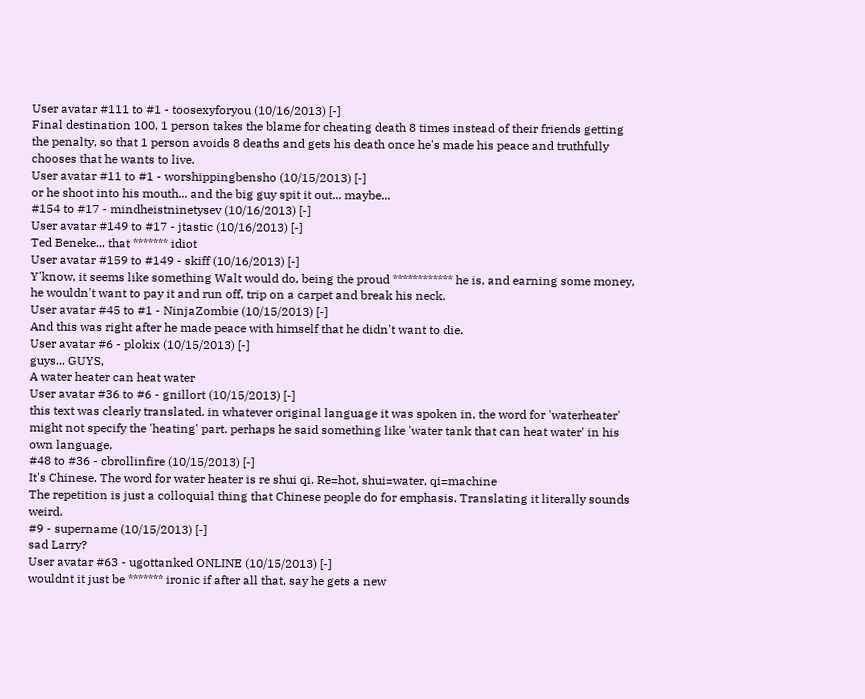User avatar #111 to #1 - toosexyforyou (10/16/2013) [-]
Final destination 100, 1 person takes the blame for cheating death 8 times instead of their friends getting the penalty, so that 1 person avoids 8 deaths and gets his death once he's made his peace and truthfully chooses that he wants to live.
User avatar #11 to #1 - worshippingbensho (10/15/2013) [-]
or he shoot into his mouth... and the big guy spit it out... maybe...
#154 to #17 - mindheistninetysev (10/16/2013) [-]
User avatar #149 to #17 - jtastic (10/16/2013) [-]
Ted Beneke... that ******* idiot
User avatar #159 to #149 - skiff (10/16/2013) [-]
Y'know, it seems like something Walt would do, being the proud ************ he is, and earning some money, he wouldn't want to pay it and run off, trip on a carpet and break his neck.
User avatar #45 to #1 - NinjaZombie (10/15/2013) [-]
And this was right after he made peace with himself that he didn't want to die.
User avatar #6 - plokix (10/15/2013) [-]
guys... GUYS,
A water heater can heat water
User avatar #36 to #6 - gnillort (10/15/2013) [-]
this text was clearly translated. in whatever original language it was spoken in, the word for 'waterheater' might not specify the 'heating' part. perhaps he said something like 'water tank that can heat water' in his own language.
#48 to #36 - cbrollinfire (10/15/2013) [-]
It's Chinese. The word for water heater is re shui qi. Re=hot, shui=water, qi=machine
The repetition is just a colloquial thing that Chinese people do for emphasis. Translating it literally sounds weird.
#9 - supername (10/15/2013) [-]
sad Larry?
User avatar #63 - ugottanked ONLINE (10/15/2013) [-]
wouldnt it just be ******* ironic if after all that, say he gets a new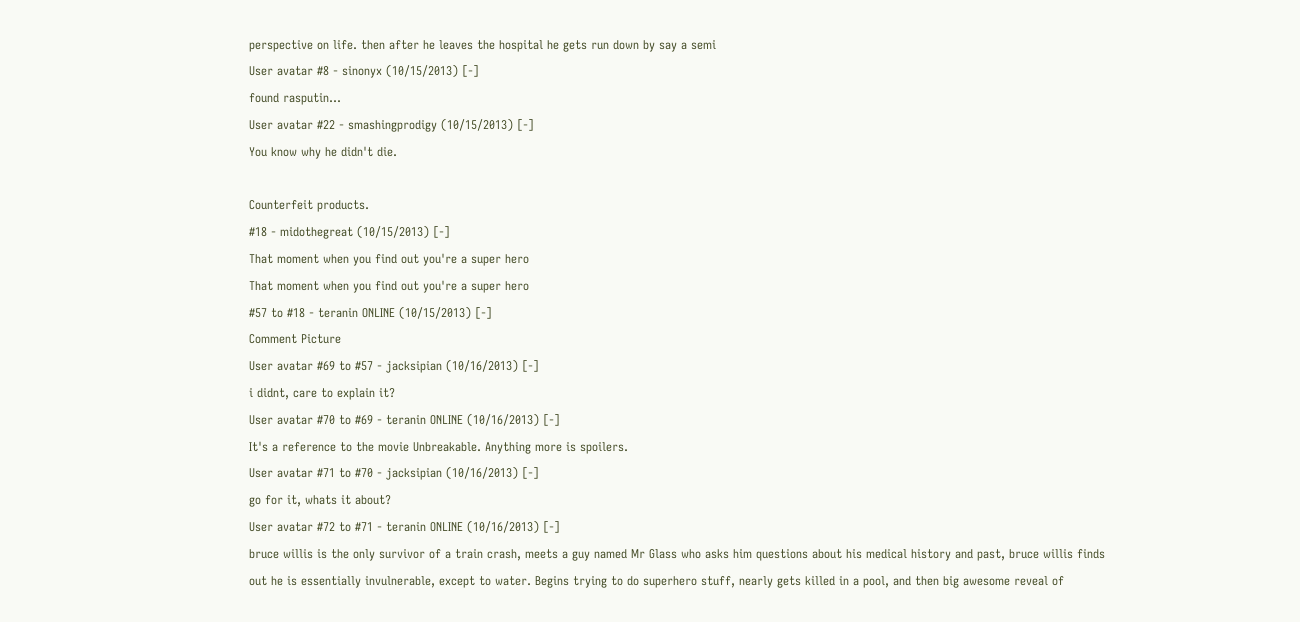perspective on life. then after he leaves the hospital he gets run down by say a semi
User avatar #8 - sinonyx (10/15/2013) [-]
found rasputin...
User avatar #22 - smashingprodigy (10/15/2013) [-]
You know why he didn't die.

Counterfeit products.
#18 - midothegreat (10/15/2013) [-]
That moment when you find out you're a super hero
That moment when you find out you're a super hero
#57 to #18 - teranin ONLINE (10/15/2013) [-]
Comment Picture
User avatar #69 to #57 - jacksipian (10/16/2013) [-]
i didnt, care to explain it?
User avatar #70 to #69 - teranin ONLINE (10/16/2013) [-]
It's a reference to the movie Unbreakable. Anything more is spoilers.
User avatar #71 to #70 - jacksipian (10/16/2013) [-]
go for it, whats it about?
User avatar #72 to #71 - teranin ONLINE (10/16/2013) [-]
bruce willis is the only survivor of a train crash, meets a guy named Mr Glass who asks him questions about his medical history and past, bruce willis finds out he is essentially invulnerable, except to water. Begins trying to do superhero stuff, nearly gets killed in a pool, and then big awesome reveal of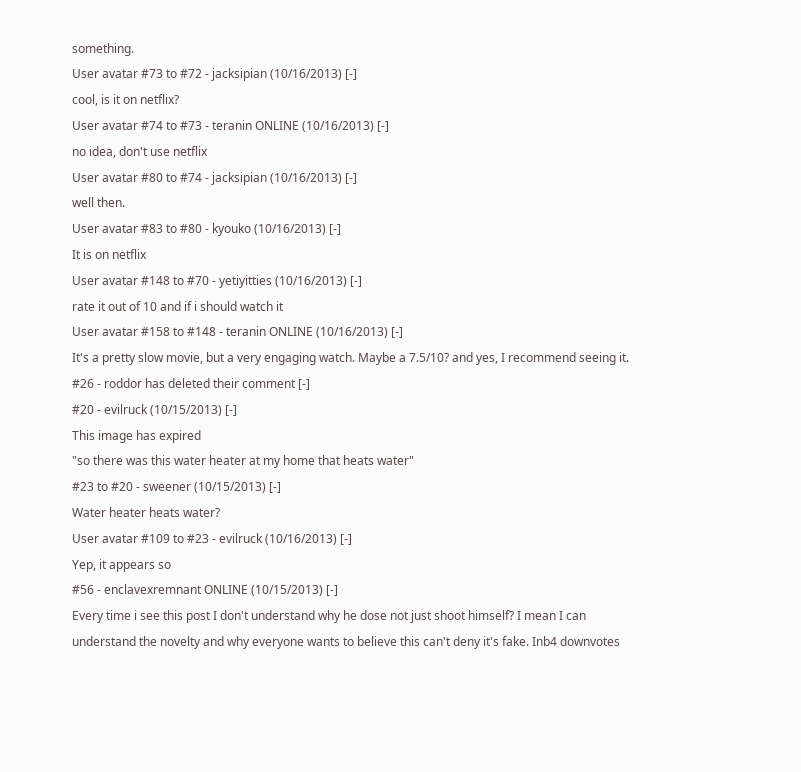something.
User avatar #73 to #72 - jacksipian (10/16/2013) [-]
cool, is it on netflix?
User avatar #74 to #73 - teranin ONLINE (10/16/2013) [-]
no idea, don't use netflix
User avatar #80 to #74 - jacksipian (10/16/2013) [-]
well then.
User avatar #83 to #80 - kyouko (10/16/2013) [-]
It is on netflix
User avatar #148 to #70 - yetiyitties (10/16/2013) [-]
rate it out of 10 and if i should watch it
User avatar #158 to #148 - teranin ONLINE (10/16/2013) [-]
It's a pretty slow movie, but a very engaging watch. Maybe a 7.5/10? and yes, I recommend seeing it.
#26 - roddor has deleted their comment [-]
#20 - evilruck (10/15/2013) [-]
This image has expired
"so there was this water heater at my home that heats water"
#23 to #20 - sweener (10/15/2013) [-]
Water heater heats water?
User avatar #109 to #23 - evilruck (10/16/2013) [-]
Yep, it appears so
#56 - enclavexremnant ONLINE (10/15/2013) [-]
Every time i see this post I don't understand why he dose not just shoot himself? I mean I can understand the novelty and why everyone wants to believe this can't deny it's fake. Inb4 downvotes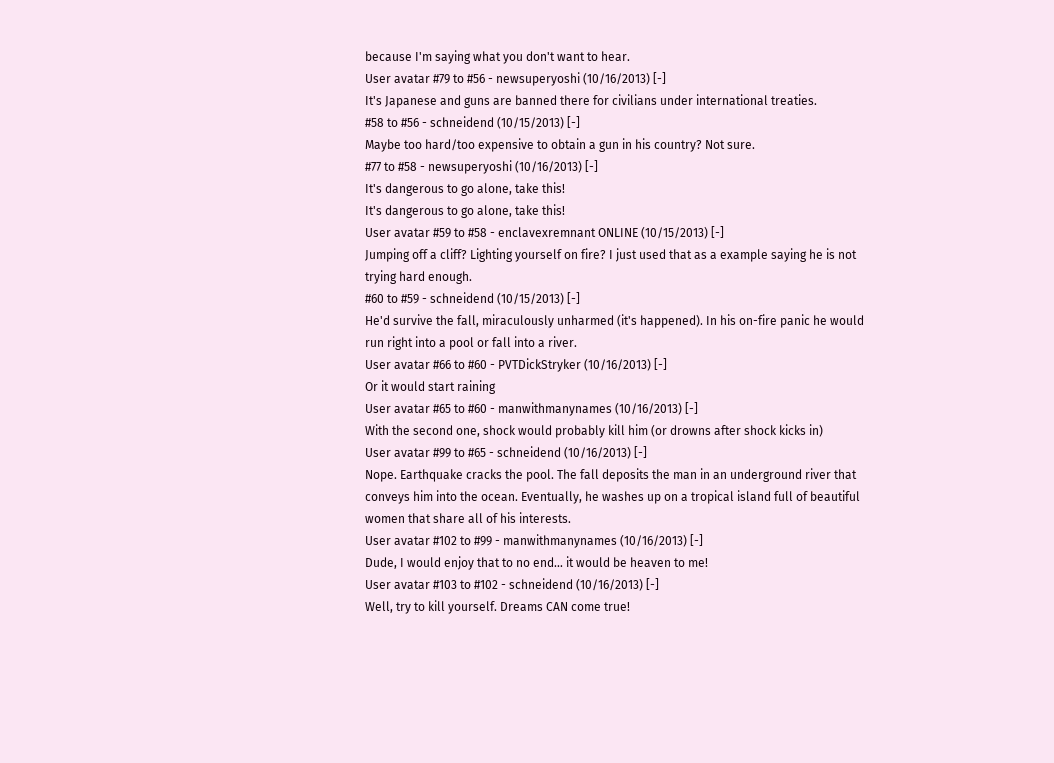because I'm saying what you don't want to hear.
User avatar #79 to #56 - newsuperyoshi (10/16/2013) [-]
It's Japanese and guns are banned there for civilians under international treaties.
#58 to #56 - schneidend (10/15/2013) [-]
Maybe too hard/too expensive to obtain a gun in his country? Not sure.
#77 to #58 - newsuperyoshi (10/16/2013) [-]
It's dangerous to go alone, take this!
It's dangerous to go alone, take this!
User avatar #59 to #58 - enclavexremnant ONLINE (10/15/2013) [-]
Jumping off a cliff? Lighting yourself on fire? I just used that as a example saying he is not trying hard enough.
#60 to #59 - schneidend (10/15/2013) [-]
He'd survive the fall, miraculously unharmed (it's happened). In his on-fire panic he would run right into a pool or fall into a river.
User avatar #66 to #60 - PVTDickStryker (10/16/2013) [-]
Or it would start raining
User avatar #65 to #60 - manwithmanynames (10/16/2013) [-]
With the second one, shock would probably kill him (or drowns after shock kicks in)
User avatar #99 to #65 - schneidend (10/16/2013) [-]
Nope. Earthquake cracks the pool. The fall deposits the man in an underground river that conveys him into the ocean. Eventually, he washes up on a tropical island full of beautiful women that share all of his interests.
User avatar #102 to #99 - manwithmanynames (10/16/2013) [-]
Dude, I would enjoy that to no end... it would be heaven to me!
User avatar #103 to #102 - schneidend (10/16/2013) [-]
Well, try to kill yourself. Dreams CAN come true!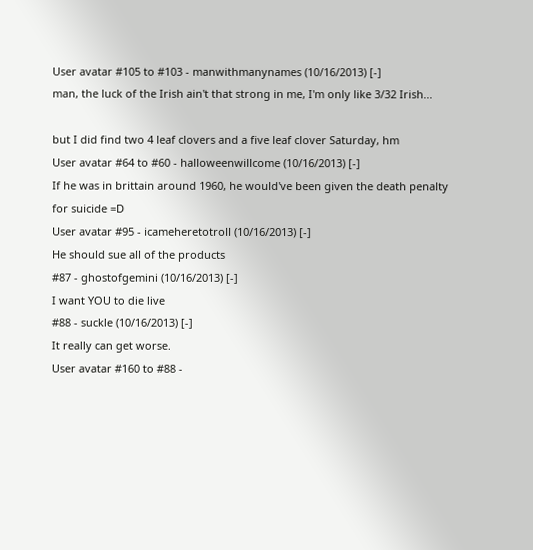User avatar #105 to #103 - manwithmanynames (10/16/2013) [-]
man, the luck of the Irish ain't that strong in me, I'm only like 3/32 Irish...

but I did find two 4 leaf clovers and a five leaf clover Saturday, hm
User avatar #64 to #60 - halloweenwillcome (10/16/2013) [-]
If he was in brittain around 1960, he would've been given the death penalty for suicide =D
User avatar #95 - icameheretotroll (10/16/2013) [-]
He should sue all of the products
#87 - ghostofgemini (10/16/2013) [-]
I want YOU to die live
#88 - suckle (10/16/2013) [-]
It really can get worse.
User avatar #160 to #88 -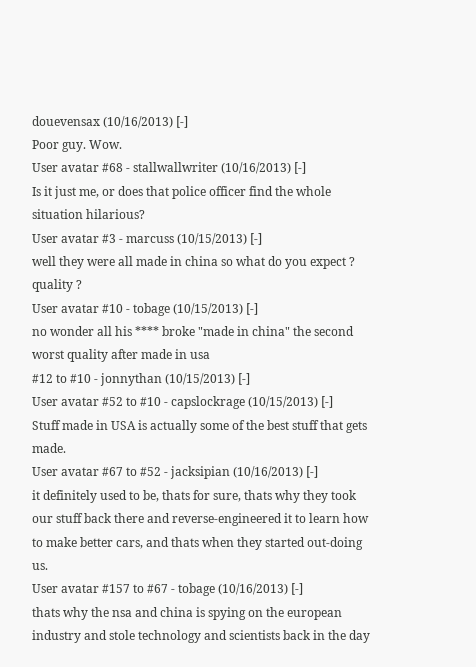douevensax (10/16/2013) [-]
Poor guy. Wow.
User avatar #68 - stallwallwriter (10/16/2013) [-]
Is it just me, or does that police officer find the whole situation hilarious?
User avatar #3 - marcuss (10/15/2013) [-]
well they were all made in china so what do you expect ? quality ?
User avatar #10 - tobage (10/15/2013) [-]
no wonder all his **** broke "made in china" the second worst quality after made in usa
#12 to #10 - jonnythan (10/15/2013) [-]
User avatar #52 to #10 - capslockrage (10/15/2013) [-]
Stuff made in USA is actually some of the best stuff that gets made.
User avatar #67 to #52 - jacksipian (10/16/2013) [-]
it definitely used to be, thats for sure, thats why they took our stuff back there and reverse-engineered it to learn how to make better cars, and thats when they started out-doing us.
User avatar #157 to #67 - tobage (10/16/2013) [-]
thats why the nsa and china is spying on the european industry and stole technology and scientists back in the day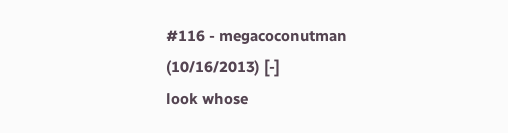#116 - megacoconutman (10/16/2013) [-]
look whose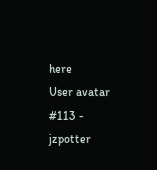here
User avatar #113 - jzpotter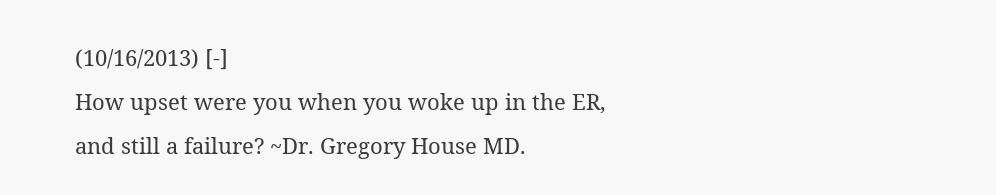(10/16/2013) [-]
How upset were you when you woke up in the ER, and still a failure? ~Dr. Gregory House MD.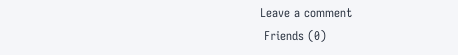Leave a comment
 Friends (0)